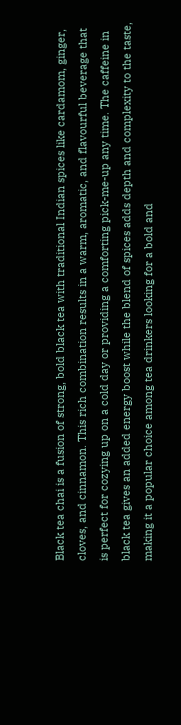Black tea chai is a fusion of strong, bold black tea with traditional Indian spices like cardamom, ginger, cloves, and cinnamon. This rich combination results in a warm, aromatic, and flavourful beverage that is perfect for cozying up on a cold day or providing a comforting pick-me-up any time. The caffeine in black tea gives an added energy boost while the blend of spices adds depth and complexity to the taste, making it a popular choice among tea drinkers looking for a bold and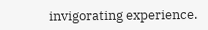invigorating experience.